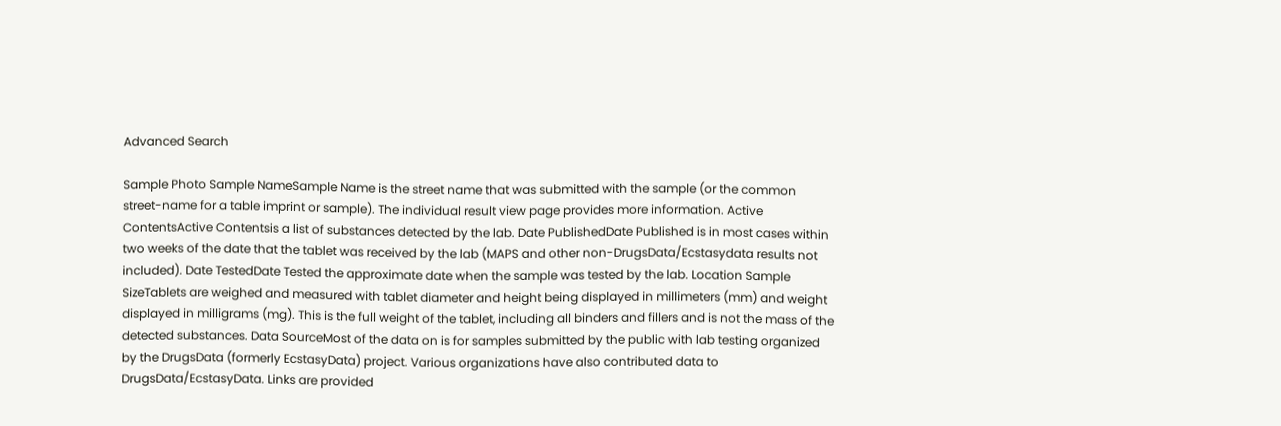Advanced Search

Sample Photo Sample NameSample Name is the street name that was submitted with the sample (or the common street-name for a table imprint or sample). The individual result view page provides more information. Active ContentsActive Contentsis a list of substances detected by the lab. Date PublishedDate Published is in most cases within two weeks of the date that the tablet was received by the lab (MAPS and other non-DrugsData/Ecstasydata results not included). Date TestedDate Tested the approximate date when the sample was tested by the lab. Location Sample SizeTablets are weighed and measured with tablet diameter and height being displayed in millimeters (mm) and weight displayed in milligrams (mg). This is the full weight of the tablet, including all binders and fillers and is not the mass of the detected substances. Data SourceMost of the data on is for samples submitted by the public with lab testing organized by the DrugsData (formerly EcstasyData) project. Various organizations have also contributed data to DrugsData/EcstasyData. Links are provided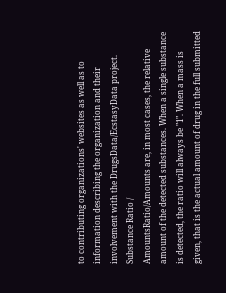to contributing organizations' websites as well as to information describing the organization and their involvement with the DrugsData/EcstasyData project.
Substance Ratio /
AmountsRatio/Amounts are, in most cases, the relative amount of the detected substances. When a single substance is detected, the ratio will always be "1". When a mass is given, that is the actual amount of drug in the full submitted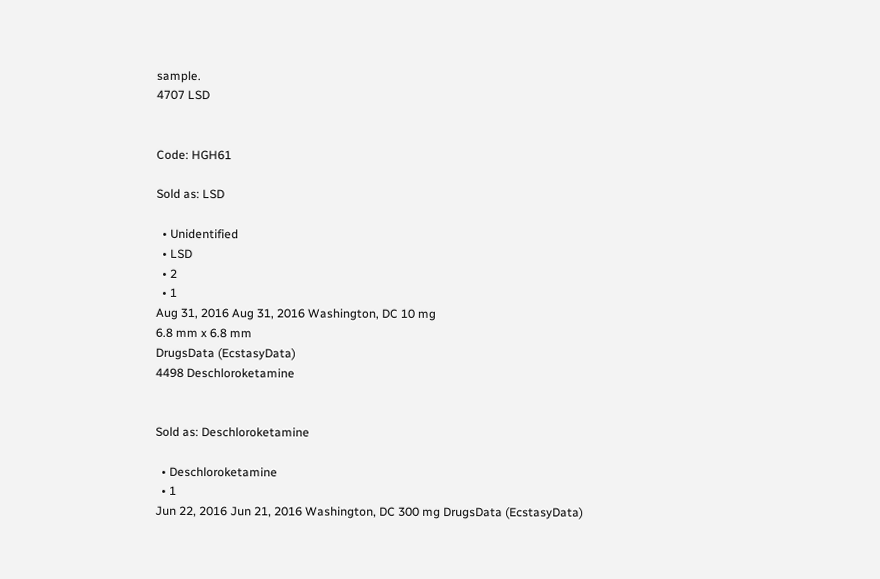sample.
4707 LSD


Code: HGH61

Sold as: LSD

  • Unidentified
  • LSD
  • 2
  • 1
Aug 31, 2016 Aug 31, 2016 Washington, DC 10 mg
6.8 mm x 6.8 mm
DrugsData (EcstasyData)
4498 Deschloroketamine


Sold as: Deschloroketamine

  • Deschloroketamine
  • 1
Jun 22, 2016 Jun 21, 2016 Washington, DC 300 mg DrugsData (EcstasyData)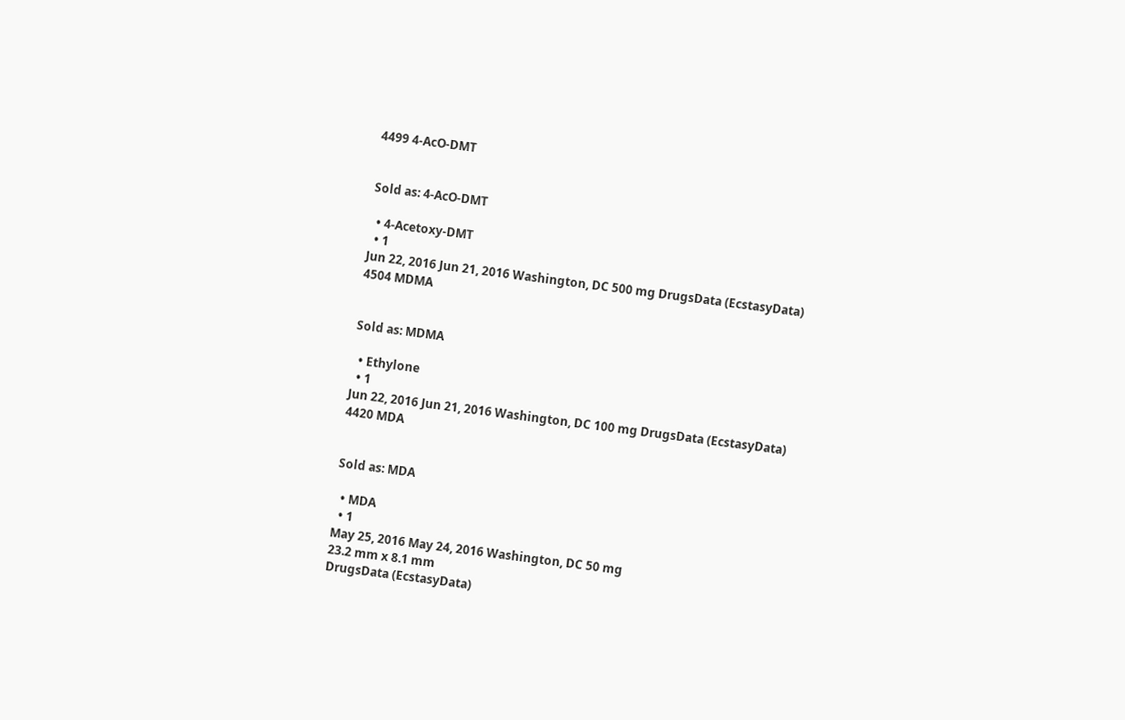4499 4-AcO-DMT


Sold as: 4-AcO-DMT

  • 4-Acetoxy-DMT
  • 1
Jun 22, 2016 Jun 21, 2016 Washington, DC 500 mg DrugsData (EcstasyData)
4504 MDMA


Sold as: MDMA

  • Ethylone
  • 1
Jun 22, 2016 Jun 21, 2016 Washington, DC 100 mg DrugsData (EcstasyData)
4420 MDA


Sold as: MDA

  • MDA
  • 1
May 25, 2016 May 24, 2016 Washington, DC 50 mg
23.2 mm x 8.1 mm
DrugsData (EcstasyData)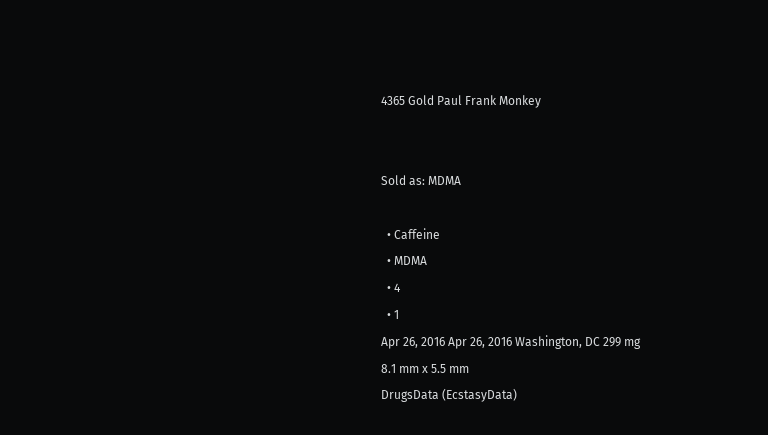4365 Gold Paul Frank Monkey


Sold as: MDMA

  • Caffeine
  • MDMA
  • 4
  • 1
Apr 26, 2016 Apr 26, 2016 Washington, DC 299 mg
8.1 mm x 5.5 mm
DrugsData (EcstasyData)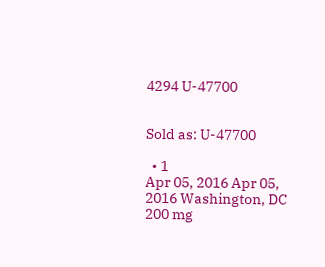4294 U-47700


Sold as: U-47700

  • 1
Apr 05, 2016 Apr 05, 2016 Washington, DC 200 mg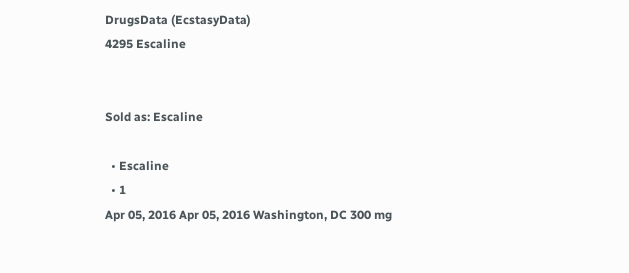DrugsData (EcstasyData)
4295 Escaline


Sold as: Escaline

  • Escaline
  • 1
Apr 05, 2016 Apr 05, 2016 Washington, DC 300 mg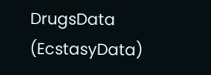DrugsData (EcstasyData)